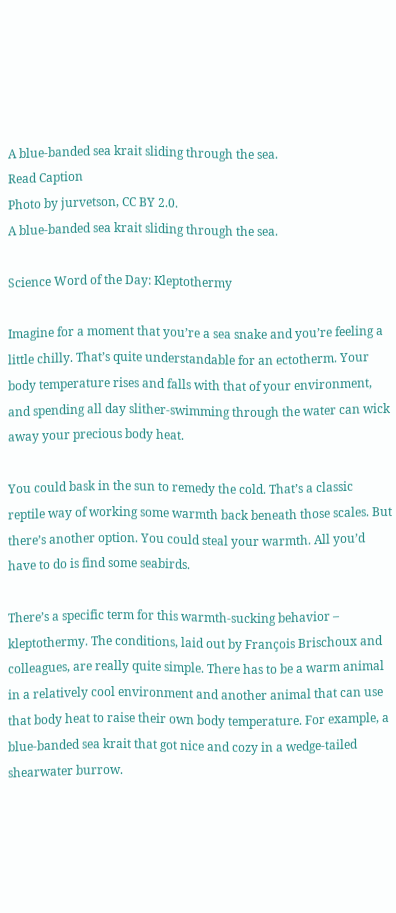A blue-banded sea krait sliding through the sea.
Read Caption
Photo by jurvetson, CC BY 2.0.
A blue-banded sea krait sliding through the sea.

Science Word of the Day: Kleptothermy

Imagine for a moment that you’re a sea snake and you’re feeling a little chilly. That’s quite understandable for an ectotherm. Your body temperature rises and falls with that of your environment, and spending all day slither-swimming through the water can wick away your precious body heat.

You could bask in the sun to remedy the cold. That’s a classic reptile way of working some warmth back beneath those scales. But there’s another option. You could steal your warmth. All you’d have to do is find some seabirds.

There’s a specific term for this warmth-sucking behavior – kleptothermy. The conditions, laid out by François Brischoux and colleagues, are really quite simple. There has to be a warm animal in a relatively cool environment and another animal that can use that body heat to raise their own body temperature. For example, a blue-banded sea krait that got nice and cozy in a wedge-tailed shearwater burrow.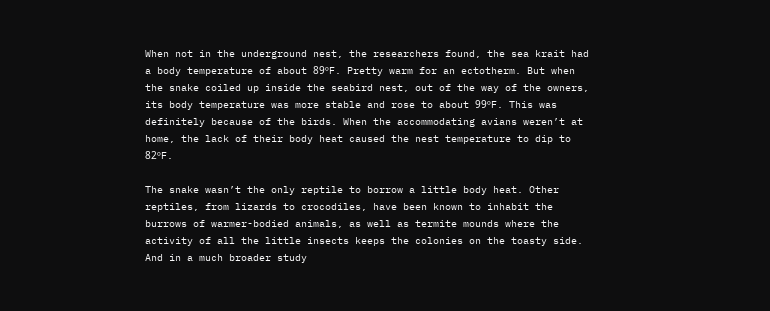When not in the underground nest, the researchers found, the sea krait had a body temperature of about 89ºF. Pretty warm for an ectotherm. But when the snake coiled up inside the seabird nest, out of the way of the owners, its body temperature was more stable and rose to about 99ºF. This was definitely because of the birds. When the accommodating avians weren’t at home, the lack of their body heat caused the nest temperature to dip to 82ºF.

The snake wasn’t the only reptile to borrow a little body heat. Other reptiles, from lizards to crocodiles, have been known to inhabit the burrows of warmer-bodied animals, as well as termite mounds where the activity of all the little insects keeps the colonies on the toasty side. And in a much broader study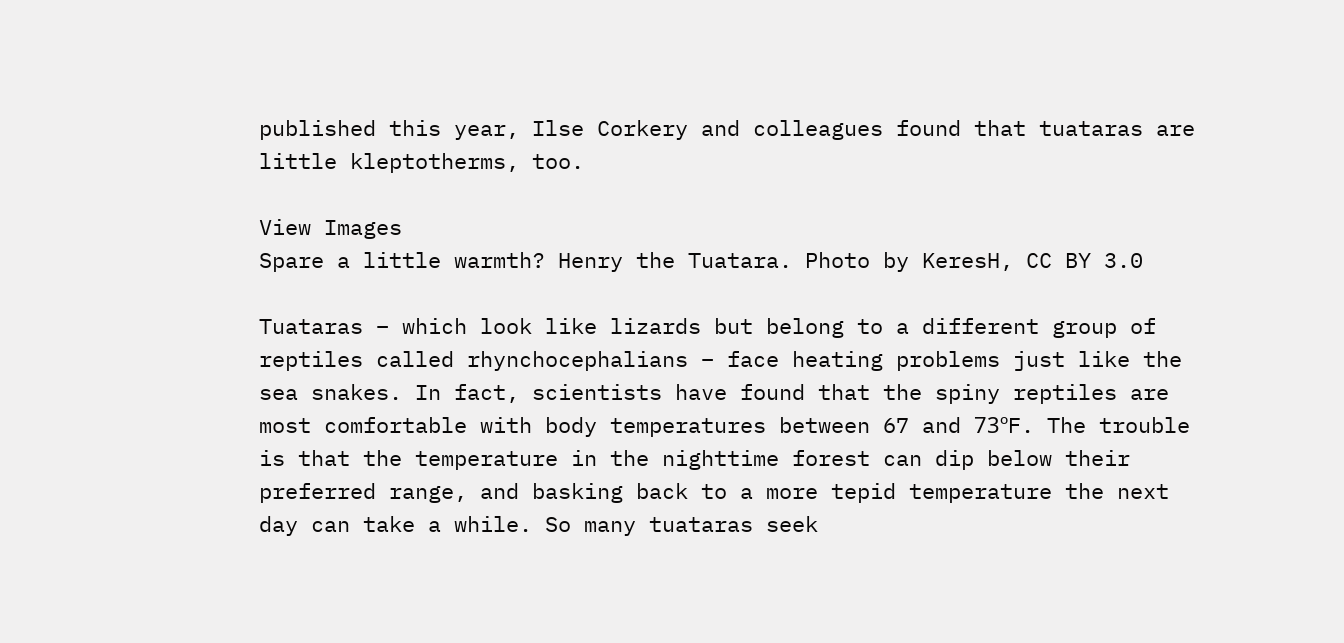published this year, Ilse Corkery and colleagues found that tuataras are little kleptotherms, too.

View Images
Spare a little warmth? Henry the Tuatara. Photo by KeresH, CC BY 3.0

Tuataras – which look like lizards but belong to a different group of reptiles called rhynchocephalians – face heating problems just like the sea snakes. In fact, scientists have found that the spiny reptiles are most comfortable with body temperatures between 67 and 73ºF. The trouble is that the temperature in the nighttime forest can dip below their preferred range, and basking back to a more tepid temperature the next day can take a while. So many tuataras seek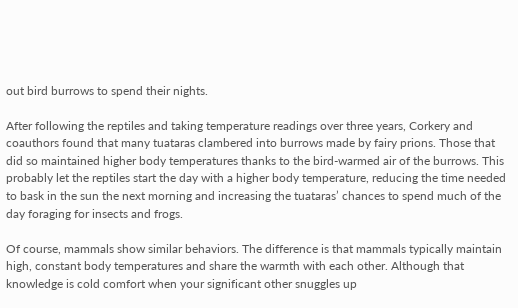out bird burrows to spend their nights.

After following the reptiles and taking temperature readings over three years, Corkery and coauthors found that many tuataras clambered into burrows made by fairy prions. Those that did so maintained higher body temperatures thanks to the bird-warmed air of the burrows. This probably let the reptiles start the day with a higher body temperature, reducing the time needed to bask in the sun the next morning and increasing the tuataras’ chances to spend much of the day foraging for insects and frogs.

Of course, mammals show similar behaviors. The difference is that mammals typically maintain high, constant body temperatures and share the warmth with each other. Although that knowledge is cold comfort when your significant other snuggles up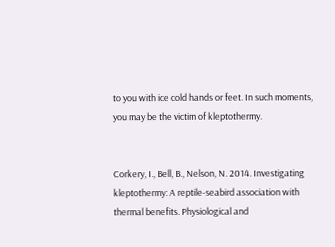to you with ice cold hands or feet. In such moments, you may be the victim of kleptothermy.


Corkery, I., Bell, B., Nelson, N. 2014. Investigating kleptothermy: A reptile-seabird association with thermal benefits. Physiological and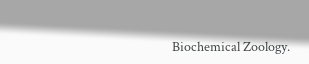Biochemical Zoology.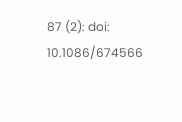87 (2): doi: 10.1086/674566